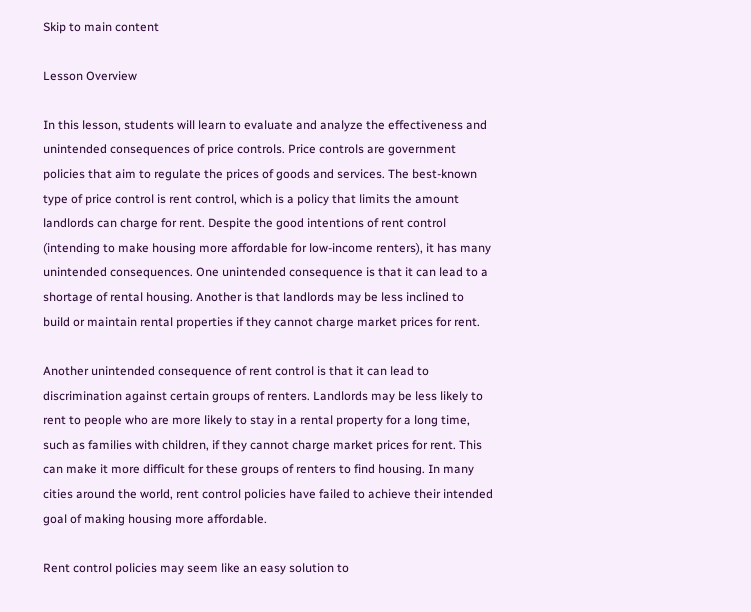Skip to main content

Lesson Overview

In this lesson, students will learn to evaluate and analyze the effectiveness and unintended consequences of price controls. Price controls are government policies that aim to regulate the prices of goods and services. The best‐known type of price control is rent control, which is a policy that limits the amount landlords can charge for rent. Despite the good intentions of rent control (intending to make housing more affordable for low‐income renters), it has many unintended consequences. One unintended consequence is that it can lead to a shortage of rental housing. Another is that landlords may be less inclined to build or maintain rental properties if they cannot charge market prices for rent.

Another unintended consequence of rent control is that it can lead to discrimination against certain groups of renters. Landlords may be less likely to rent to people who are more likely to stay in a rental property for a long time, such as families with children, if they cannot charge market prices for rent. This can make it more difficult for these groups of renters to find housing. In many cities around the world, rent control policies have failed to achieve their intended goal of making housing more affordable.

Rent control policies may seem like an easy solution to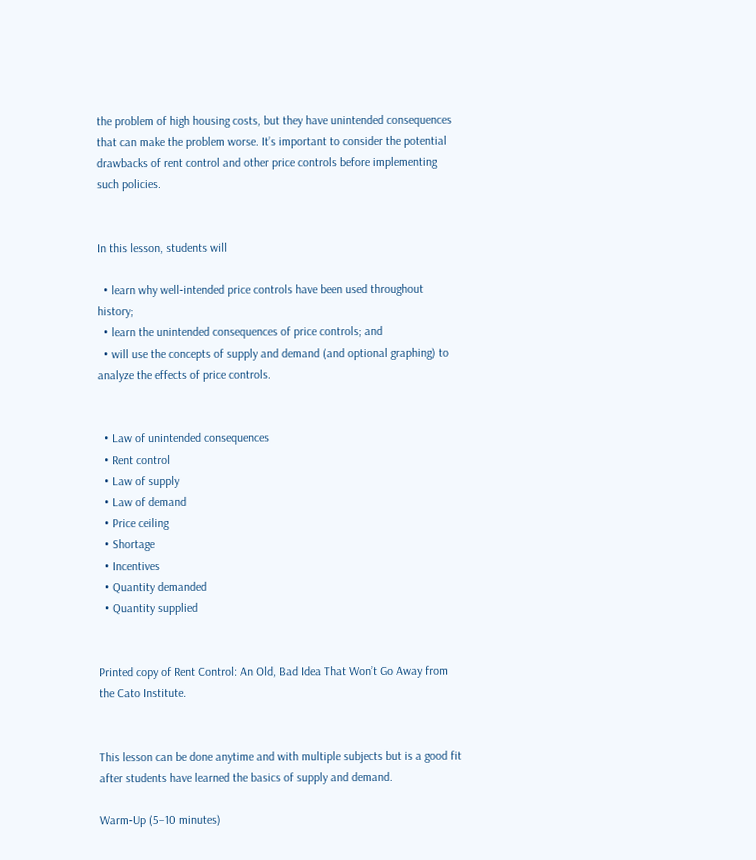the problem of high housing costs, but they have unintended consequences that can make the problem worse. It’s important to consider the potential drawbacks of rent control and other price controls before implementing such policies.


In this lesson, students will

  • learn why well‐intended price controls have been used throughout history;
  • learn the unintended consequences of price controls; and
  • will use the concepts of supply and demand (and optional graphing) to analyze the effects of price controls.


  • Law of unintended consequences
  • Rent control
  • Law of supply
  • Law of demand
  • Price ceiling
  • Shortage
  • Incentives
  • Quantity demanded
  • Quantity supplied


Printed copy of Rent Control: An Old, Bad Idea That Won’t Go Away from the Cato Institute.


This lesson can be done anytime and with multiple subjects but is a good fit after students have learned the basics of supply and demand.

Warm‐Up (5–10 minutes)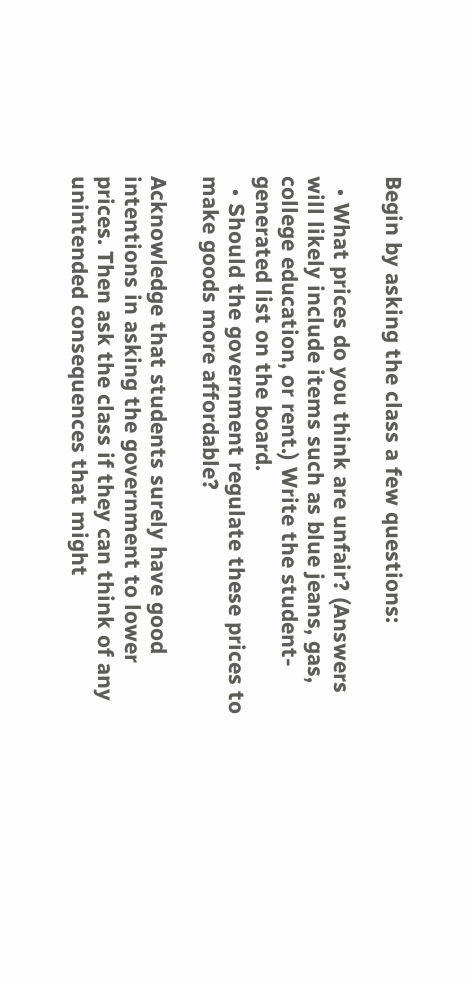Begin by asking the class a few questions:

  • What prices do you think are unfair? (Answers will likely include items such as blue jeans, gas, college education, or rent.) Write the student‐generated list on the board.
  • Should the government regulate these prices to make goods more affordable?

Acknowledge that students surely have good intentions in asking the government to lower prices. Then ask the class if they can think of any unintended consequences that might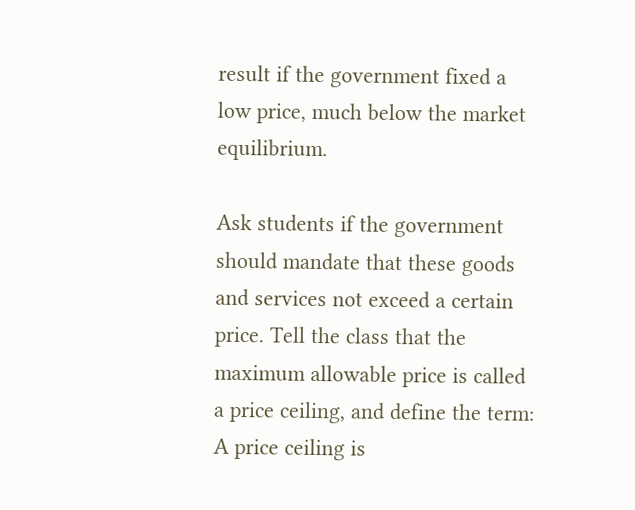result if the government fixed a low price, much below the market equilibrium.

Ask students if the government should mandate that these goods and services not exceed a certain price. Tell the class that the maximum allowable price is called a price ceiling, and define the term: A price ceiling is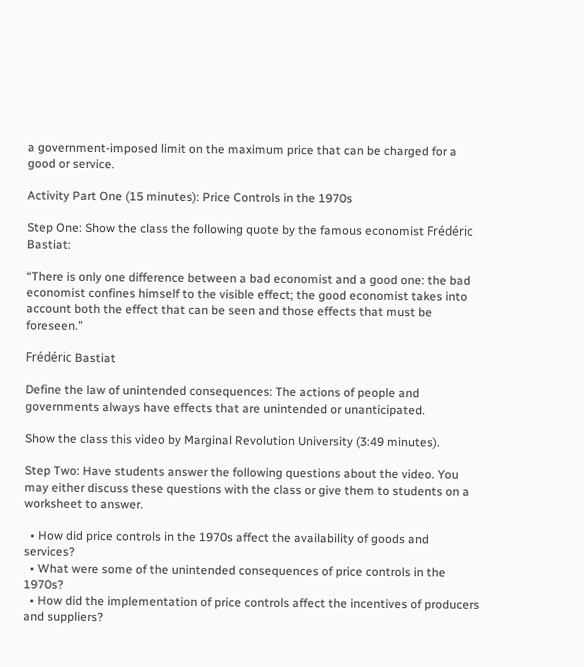a government‐imposed limit on the maximum price that can be charged for a good or service.

Activity Part One (15 minutes): Price Controls in the 1970s

Step One: Show the class the following quote by the famous economist Frédéric Bastiat:

“There is only one difference between a bad economist and a good one: the bad economist confines himself to the visible effect; the good economist takes into account both the effect that can be seen and those effects that must be foreseen.”

Frédéric Bastiat

Define the law of unintended consequences: The actions of people and governments always have effects that are unintended or unanticipated.

Show the class this video by Marginal Revolution University (3:49 minutes).

Step Two: Have students answer the following questions about the video. You may either discuss these questions with the class or give them to students on a worksheet to answer.

  • How did price controls in the 1970s affect the availability of goods and services?
  • What were some of the unintended consequences of price controls in the 1970s?
  • How did the implementation of price controls affect the incentives of producers and suppliers?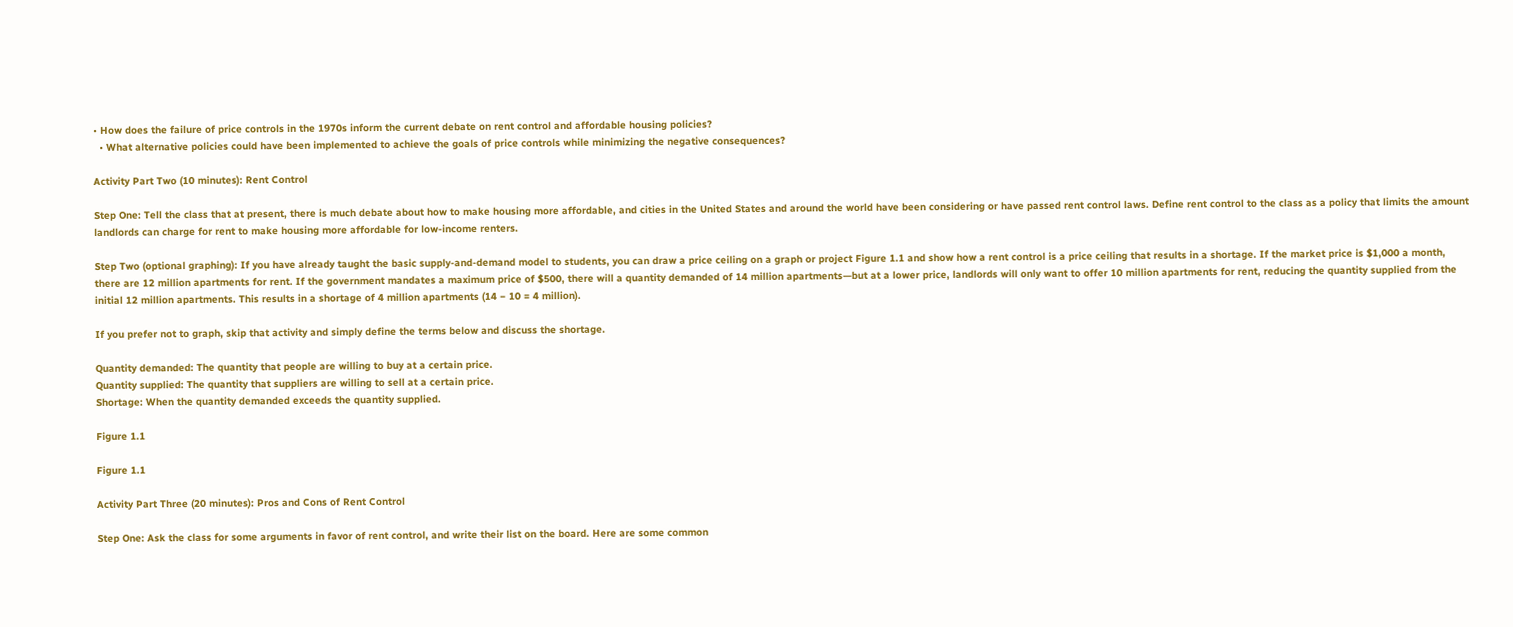• How does the failure of price controls in the 1970s inform the current debate on rent control and affordable housing policies?
  • What alternative policies could have been implemented to achieve the goals of price controls while minimizing the negative consequences?

Activity Part Two (10 minutes): Rent Control

Step One: Tell the class that at present, there is much debate about how to make housing more affordable, and cities in the United States and around the world have been considering or have passed rent control laws. Define rent control to the class as a policy that limits the amount landlords can charge for rent to make housing more affordable for low‐income renters.

Step Two (optional graphing): If you have already taught the basic supply‐and‐demand model to students, you can draw a price ceiling on a graph or project Figure 1.1 and show how a rent control is a price ceiling that results in a shortage. If the market price is $1,000 a month, there are 12 million apartments for rent. If the government mandates a maximum price of $500, there will a quantity demanded of 14 million apartments—but at a lower price, landlords will only want to offer 10 million apartments for rent, reducing the quantity supplied from the initial 12 million apartments. This results in a shortage of 4 million apartments (14 − 10 = 4 million).

If you prefer not to graph, skip that activity and simply define the terms below and discuss the shortage.

Quantity demanded: The quantity that people are willing to buy at a certain price.
Quantity supplied: The quantity that suppliers are willing to sell at a certain price.
Shortage: When the quantity demanded exceeds the quantity supplied.

Figure 1.1

Figure 1.1

Activity Part Three (20 minutes): Pros and Cons of Rent Control

Step One: Ask the class for some arguments in favor of rent control, and write their list on the board. Here are some common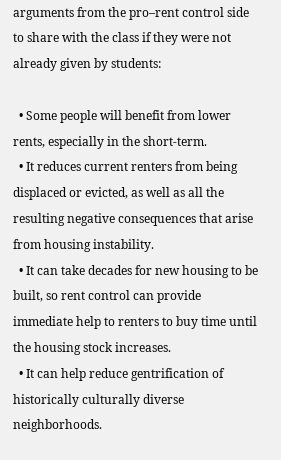arguments from the pro–rent control side to share with the class if they were not already given by students:

  • Some people will benefit from lower rents, especially in the short‐term.
  • It reduces current renters from being displaced or evicted, as well as all the resulting negative consequences that arise from housing instability.
  • It can take decades for new housing to be built, so rent control can provide immediate help to renters to buy time until the housing stock increases.
  • It can help reduce gentrification of historically culturally diverse neighborhoods.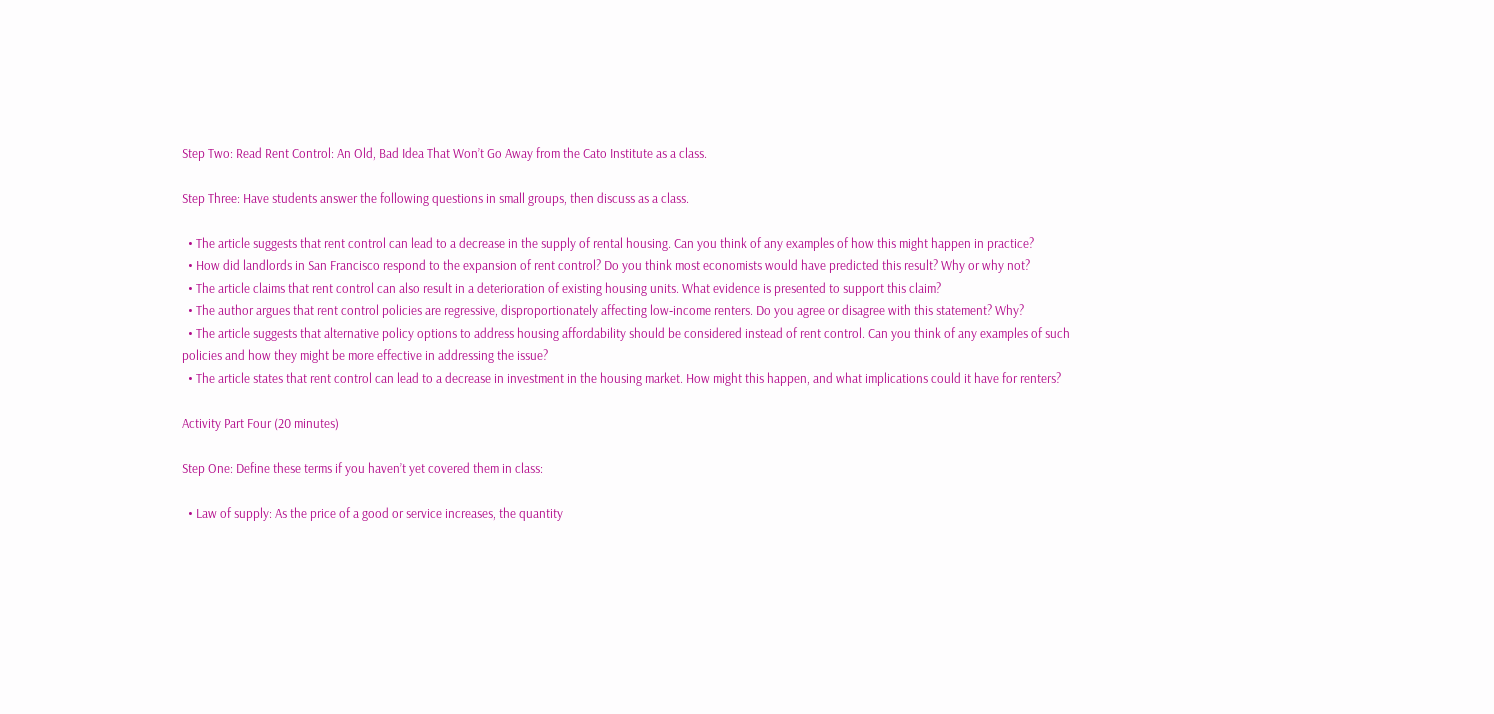Step Two: Read Rent Control: An Old, Bad Idea That Won’t Go Away from the Cato Institute as a class.

Step Three: Have students answer the following questions in small groups, then discuss as a class.

  • The article suggests that rent control can lead to a decrease in the supply of rental housing. Can you think of any examples of how this might happen in practice?
  • How did landlords in San Francisco respond to the expansion of rent control? Do you think most economists would have predicted this result? Why or why not?
  • The article claims that rent control can also result in a deterioration of existing housing units. What evidence is presented to support this claim?
  • The author argues that rent control policies are regressive, disproportionately affecting low‐income renters. Do you agree or disagree with this statement? Why?
  • The article suggests that alternative policy options to address housing affordability should be considered instead of rent control. Can you think of any examples of such policies and how they might be more effective in addressing the issue?
  • The article states that rent control can lead to a decrease in investment in the housing market. How might this happen, and what implications could it have for renters?

Activity Part Four (20 minutes)

Step One: Define these terms if you haven’t yet covered them in class:

  • Law of supply: As the price of a good or service increases, the quantity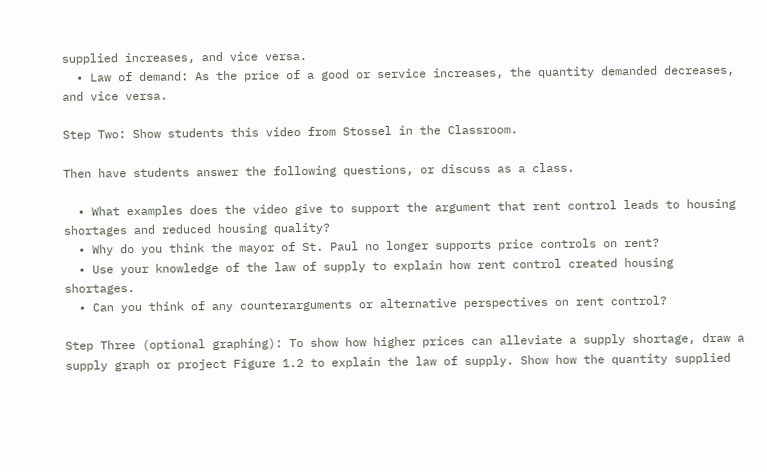supplied increases, and vice versa.
  • Law of demand: As the price of a good or service increases, the quantity demanded decreases, and vice versa.

Step Two: Show students this video from Stossel in the Classroom.

Then have students answer the following questions, or discuss as a class.

  • What examples does the video give to support the argument that rent control leads to housing shortages and reduced housing quality?
  • Why do you think the mayor of St. Paul no longer supports price controls on rent?
  • Use your knowledge of the law of supply to explain how rent control created housing shortages.
  • Can you think of any counterarguments or alternative perspectives on rent control?

Step Three (optional graphing): To show how higher prices can alleviate a supply shortage, draw a supply graph or project Figure 1.2 to explain the law of supply. Show how the quantity supplied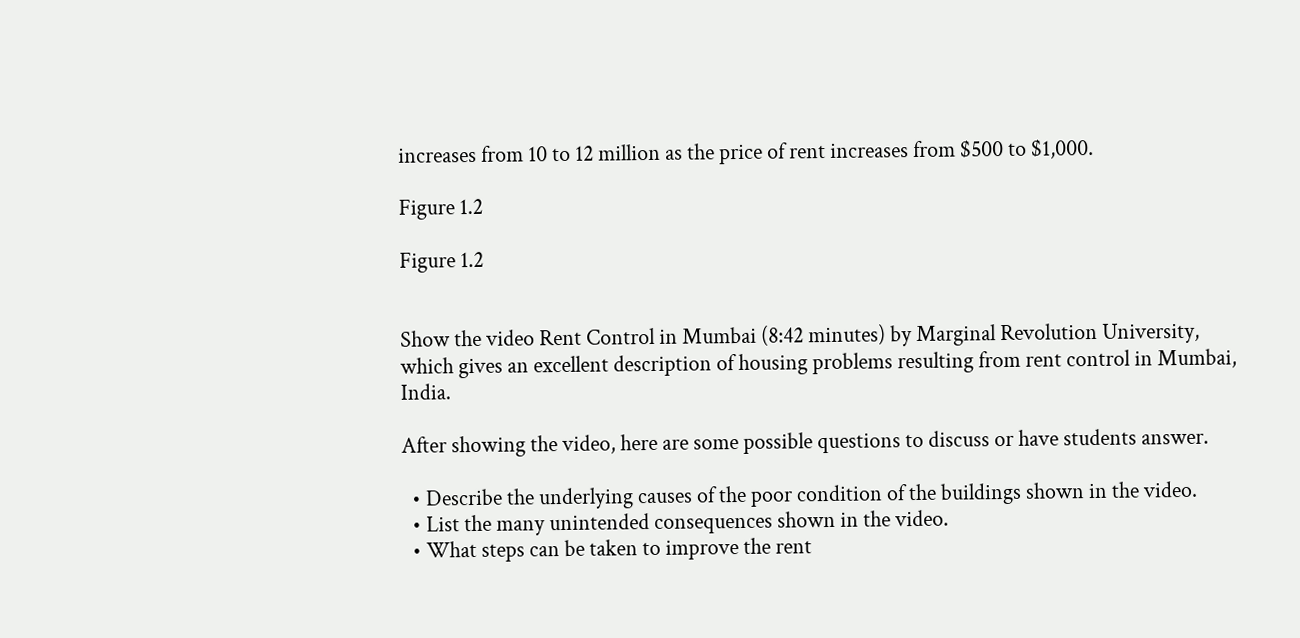increases from 10 to 12 million as the price of rent increases from $500 to $1,000.

Figure 1.2

Figure 1.2


Show the video Rent Control in Mumbai (8:42 minutes) by Marginal Revolution University, which gives an excellent description of housing problems resulting from rent control in Mumbai, India.

After showing the video, here are some possible questions to discuss or have students answer.

  • Describe the underlying causes of the poor condition of the buildings shown in the video.
  • List the many unintended consequences shown in the video.
  • What steps can be taken to improve the rent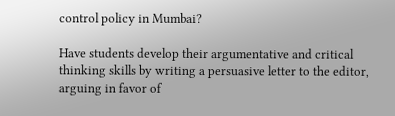control policy in Mumbai?

Have students develop their argumentative and critical thinking skills by writing a persuasive letter to the editor, arguing in favor of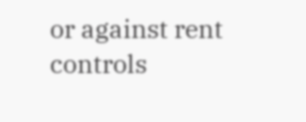or against rent controls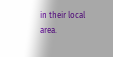in their local area.